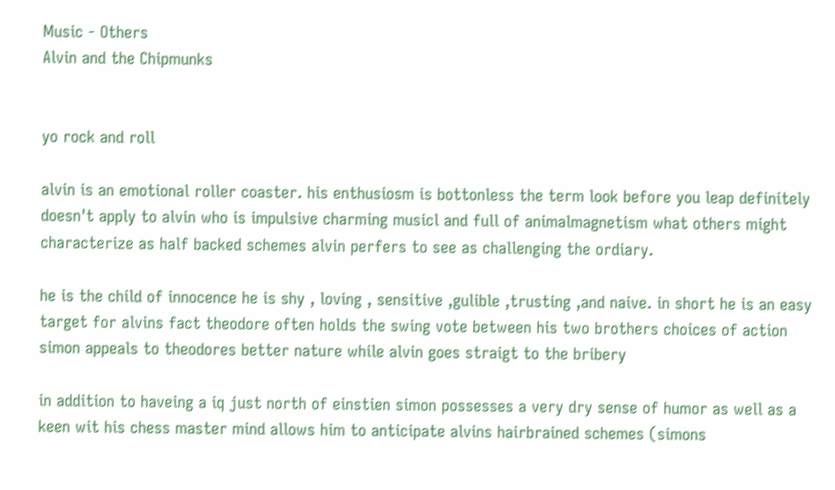Music - Others
Alvin and the Chipmunks


yo rock and roll

alvin is an emotional roller coaster. his enthusiosm is bottonless the term look before you leap definitely doesn't apply to alvin who is impulsive charming musicl and full of animalmagnetism what others might characterize as half backed schemes alvin perfers to see as challenging the ordiary.

he is the child of innocence he is shy , loving , sensitive ,gulible ,trusting ,and naive. in short he is an easy target for alvins fact theodore often holds the swing vote between his two brothers choices of action simon appeals to theodores better nature while alvin goes straigt to the bribery

in addition to haveing a iq just north of einstien simon possesses a very dry sense of humor as well as a keen wit his chess master mind allows him to anticipate alvins hairbrained schemes (simons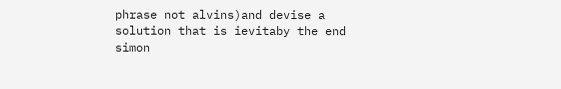phrase not alvins)and devise a solution that is ievitaby the end simon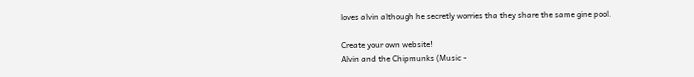loves alvin although he secretly worries tha they share the same gine pool.

Create your own website!
Alvin and the Chipmunks (Music -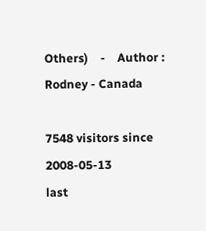Others)    -    Author : Rodney - Canada

7548 visitors since 2008-05-13
last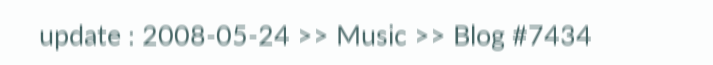update : 2008-05-24 >> Music >> Blog #7434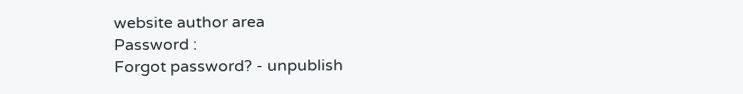website author area
Password :
Forgot password? - unpublish